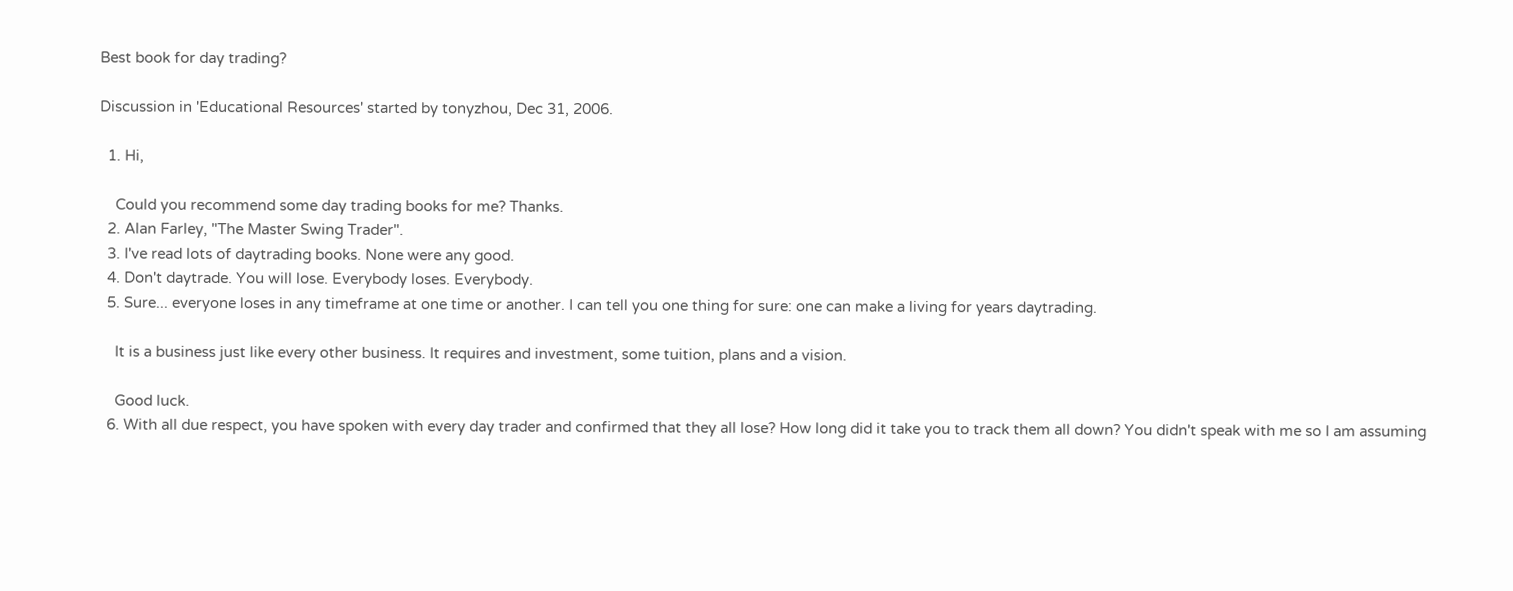Best book for day trading?

Discussion in 'Educational Resources' started by tonyzhou, Dec 31, 2006.

  1. Hi,

    Could you recommend some day trading books for me? Thanks.
  2. Alan Farley, "The Master Swing Trader".
  3. I've read lots of daytrading books. None were any good.
  4. Don't daytrade. You will lose. Everybody loses. Everybody.
  5. Sure... everyone loses in any timeframe at one time or another. I can tell you one thing for sure: one can make a living for years daytrading.

    It is a business just like every other business. It requires and investment, some tuition, plans and a vision.

    Good luck.
  6. With all due respect, you have spoken with every day trader and confirmed that they all lose? How long did it take you to track them all down? You didn't speak with me so I am assuming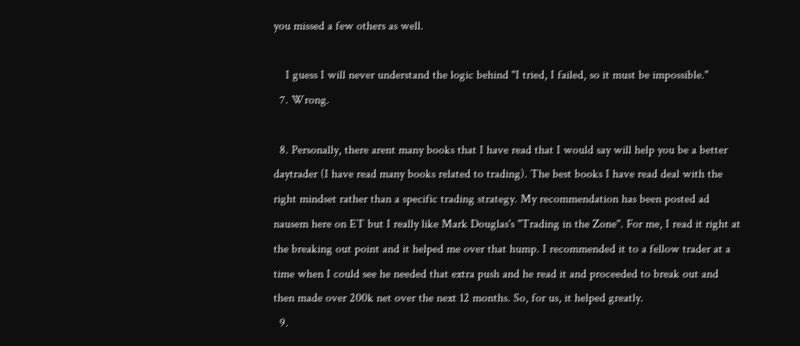you missed a few others as well.

    I guess I will never understand the logic behind "I tried, I failed, so it must be impossible."
  7. Wrong.

  8. Personally, there arent many books that I have read that I would say will help you be a better daytrader (I have read many books related to trading). The best books I have read deal with the right mindset rather than a specific trading strategy. My recommendation has been posted ad nausem here on ET but I really like Mark Douglas's "Trading in the Zone". For me, I read it right at the breaking out point and it helped me over that hump. I recommended it to a fellow trader at a time when I could see he needed that extra push and he read it and proceeded to break out and then made over 200k net over the next 12 months. So, for us, it helped greatly.
  9.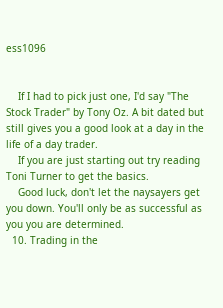ess1096


    If I had to pick just one, I'd say "The Stock Trader" by Tony Oz. A bit dated but still gives you a good look at a day in the life of a day trader.
    If you are just starting out try reading Toni Turner to get the basics.
    Good luck, don't let the naysayers get you down. You'll only be as successful as you you are determined.
  10. Trading in the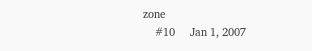zone
    #10     Jan 1, 2007